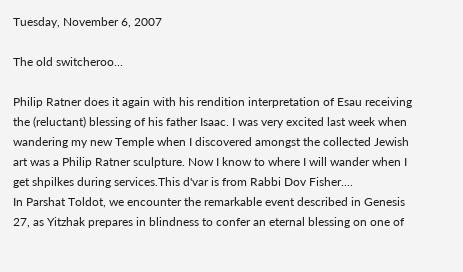Tuesday, November 6, 2007

The old switcheroo...

Philip Ratner does it again with his rendition interpretation of Esau receiving the (reluctant) blessing of his father Isaac. I was very excited last week when wandering my new Temple when I discovered amongst the collected Jewish art was a Philip Ratner sculpture. Now I know to where I will wander when I get shpilkes during services.This d'var is from Rabbi Dov Fisher....
In Parshat Toldot, we encounter the remarkable event described in Genesis 27, as Yitzhak prepares in blindness to confer an eternal blessing on one of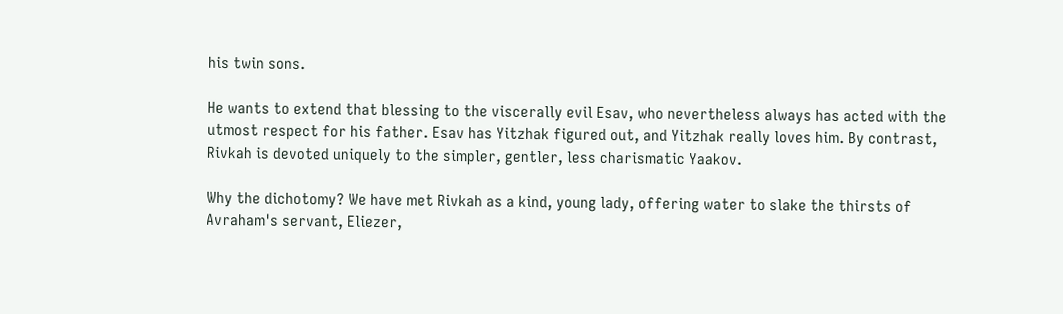his twin sons.

He wants to extend that blessing to the viscerally evil Esav, who nevertheless always has acted with the utmost respect for his father. Esav has Yitzhak figured out, and Yitzhak really loves him. By contrast, Rivkah is devoted uniquely to the simpler, gentler, less charismatic Yaakov.

Why the dichotomy? We have met Rivkah as a kind, young lady, offering water to slake the thirsts of Avraham's servant, Eliezer,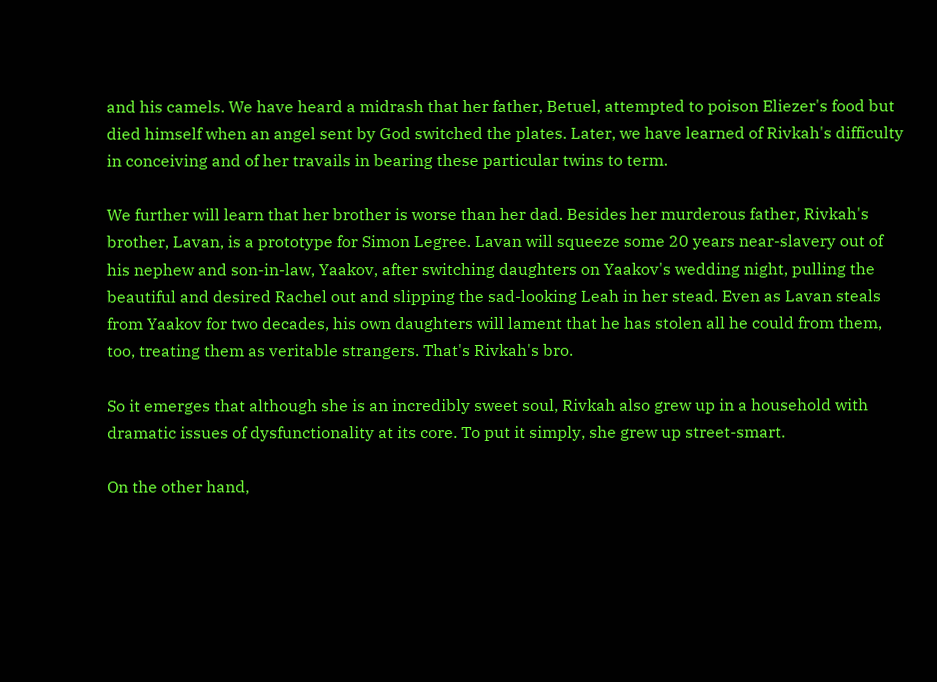and his camels. We have heard a midrash that her father, Betuel, attempted to poison Eliezer's food but died himself when an angel sent by God switched the plates. Later, we have learned of Rivkah's difficulty in conceiving and of her travails in bearing these particular twins to term.

We further will learn that her brother is worse than her dad. Besides her murderous father, Rivkah's brother, Lavan, is a prototype for Simon Legree. Lavan will squeeze some 20 years near-slavery out of his nephew and son-in-law, Yaakov, after switching daughters on Yaakov's wedding night, pulling the beautiful and desired Rachel out and slipping the sad-looking Leah in her stead. Even as Lavan steals from Yaakov for two decades, his own daughters will lament that he has stolen all he could from them, too, treating them as veritable strangers. That's Rivkah's bro.

So it emerges that although she is an incredibly sweet soul, Rivkah also grew up in a household with dramatic issues of dysfunctionality at its core. To put it simply, she grew up street-smart.

On the other hand,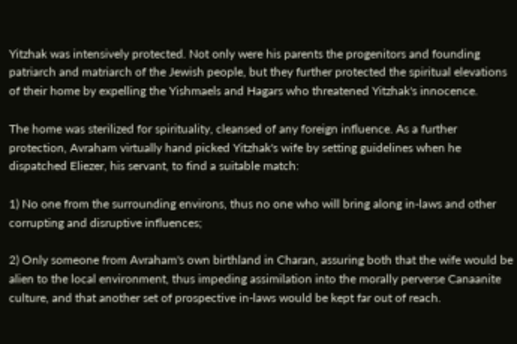Yitzhak was intensively protected. Not only were his parents the progenitors and founding patriarch and matriarch of the Jewish people, but they further protected the spiritual elevations of their home by expelling the Yishmaels and Hagars who threatened Yitzhak's innocence.

The home was sterilized for spirituality, cleansed of any foreign influence. As a further protection, Avraham virtually hand picked Yitzhak's wife by setting guidelines when he dispatched Eliezer, his servant, to find a suitable match:

1) No one from the surrounding environs, thus no one who will bring along in-laws and other corrupting and disruptive influences;

2) Only someone from Avraham's own birthland in Charan, assuring both that the wife would be alien to the local environment, thus impeding assimilation into the morally perverse Canaanite culture, and that another set of prospective in-laws would be kept far out of reach.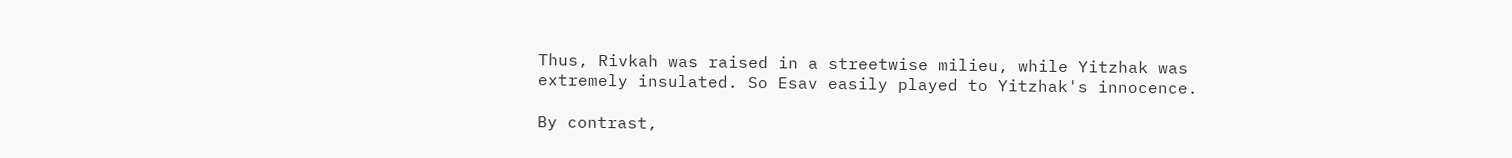Thus, Rivkah was raised in a streetwise milieu, while Yitzhak was extremely insulated. So Esav easily played to Yitzhak's innocence.

By contrast,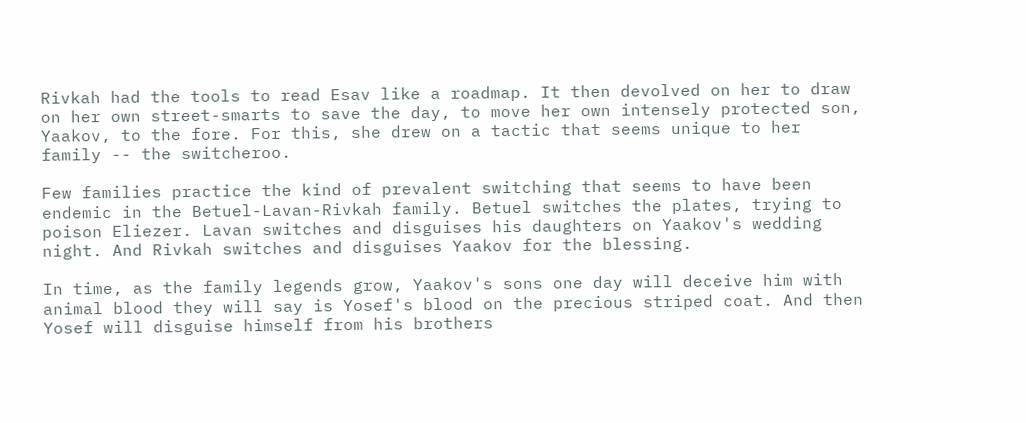Rivkah had the tools to read Esav like a roadmap. It then devolved on her to draw on her own street-smarts to save the day, to move her own intensely protected son, Yaakov, to the fore. For this, she drew on a tactic that seems unique to her family -- the switcheroo.

Few families practice the kind of prevalent switching that seems to have been endemic in the Betuel-Lavan-Rivkah family. Betuel switches the plates, trying to poison Eliezer. Lavan switches and disguises his daughters on Yaakov's wedding night. And Rivkah switches and disguises Yaakov for the blessing.

In time, as the family legends grow, Yaakov's sons one day will deceive him with animal blood they will say is Yosef's blood on the precious striped coat. And then Yosef will disguise himself from his brothers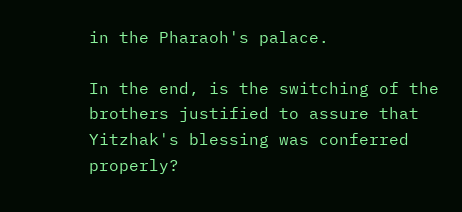in the Pharaoh's palace.

In the end, is the switching of the brothers justified to assure that Yitzhak's blessing was conferred properly?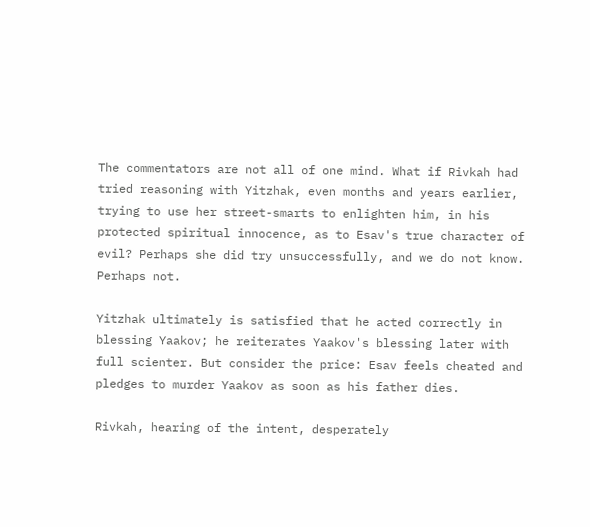The commentators are not all of one mind. What if Rivkah had tried reasoning with Yitzhak, even months and years earlier, trying to use her street-smarts to enlighten him, in his protected spiritual innocence, as to Esav's true character of evil? Perhaps she did try unsuccessfully, and we do not know. Perhaps not.

Yitzhak ultimately is satisfied that he acted correctly in blessing Yaakov; he reiterates Yaakov's blessing later with full scienter. But consider the price: Esav feels cheated and pledges to murder Yaakov as soon as his father dies.

Rivkah, hearing of the intent, desperately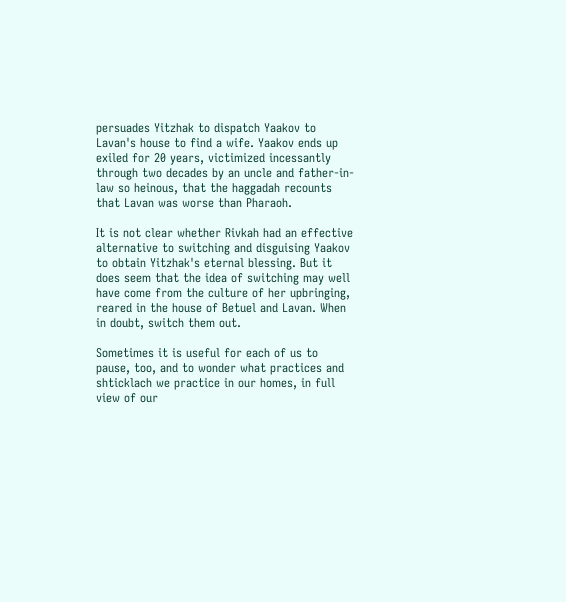persuades Yitzhak to dispatch Yaakov to Lavan's house to find a wife. Yaakov ends up exiled for 20 years, victimized incessantly through two decades by an uncle and father-in-law so heinous, that the haggadah recounts that Lavan was worse than Pharaoh.

It is not clear whether Rivkah had an effective alternative to switching and disguising Yaakov to obtain Yitzhak's eternal blessing. But it does seem that the idea of switching may well have come from the culture of her upbringing, reared in the house of Betuel and Lavan. When in doubt, switch them out.

Sometimes it is useful for each of us to pause, too, and to wonder what practices and shticklach we practice in our homes, in full view of our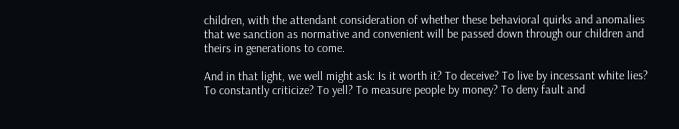children, with the attendant consideration of whether these behavioral quirks and anomalies that we sanction as normative and convenient will be passed down through our children and theirs in generations to come.

And in that light, we well might ask: Is it worth it? To deceive? To live by incessant white lies? To constantly criticize? To yell? To measure people by money? To deny fault and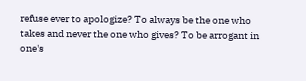refuse ever to apologize? To always be the one who takes and never the one who gives? To be arrogant in one's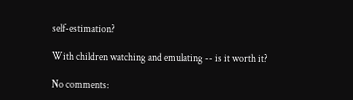self-estimation?

With children watching and emulating -- is it worth it?

No comments: